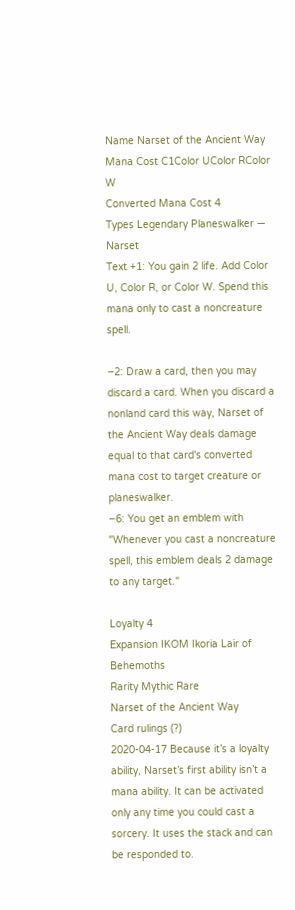Name Narset of the Ancient Way
Mana Cost C1Color UColor RColor W
Converted Mana Cost 4
Types Legendary Planeswalker — Narset
Text +1: You gain 2 life. Add Color U, Color R, or Color W. Spend this mana only to cast a noncreature spell.

−2: Draw a card, then you may discard a card. When you discard a nonland card this way, Narset of the Ancient Way deals damage equal to that card's converted mana cost to target creature or planeswalker.
−6: You get an emblem with "Whenever you cast a noncreature spell, this emblem deals 2 damage to any target."

Loyalty 4
Expansion IKOM Ikoria Lair of Behemoths
Rarity Mythic Rare
Narset of the Ancient Way
Card rulings (?)
2020-04-17 Because it’s a loyalty ability, Narset’s first ability isn’t a mana ability. It can be activated only any time you could cast a sorcery. It uses the stack and can be responded to.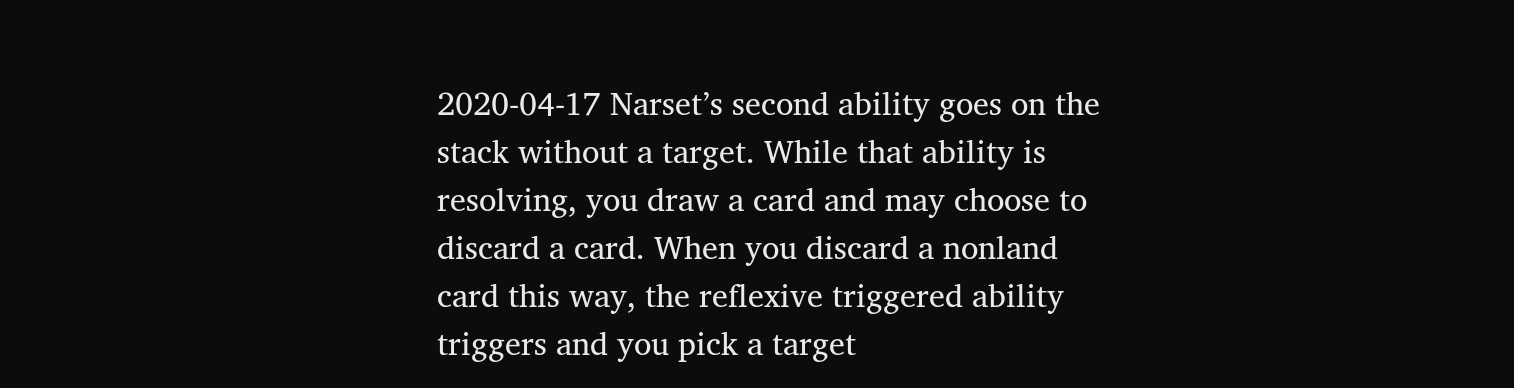2020-04-17 Narset’s second ability goes on the stack without a target. While that ability is resolving, you draw a card and may choose to discard a card. When you discard a nonland card this way, the reflexive triggered ability triggers and you pick a target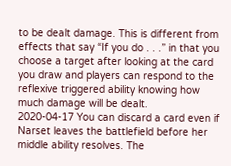to be dealt damage. This is different from effects that say “If you do . . .” in that you choose a target after looking at the card you draw and players can respond to the reflexive triggered ability knowing how much damage will be dealt.
2020-04-17 You can discard a card even if Narset leaves the battlefield before her middle ability resolves. The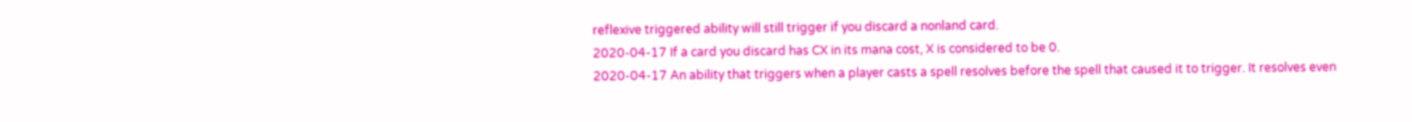reflexive triggered ability will still trigger if you discard a nonland card.
2020-04-17 If a card you discard has CX in its mana cost, X is considered to be 0.
2020-04-17 An ability that triggers when a player casts a spell resolves before the spell that caused it to trigger. It resolves even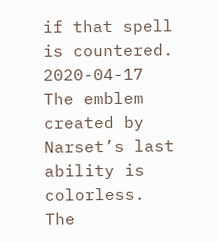if that spell is countered.
2020-04-17 The emblem created by Narset’s last ability is colorless. The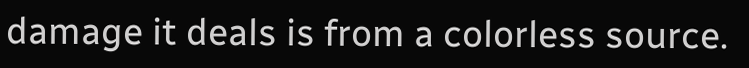damage it deals is from a colorless source.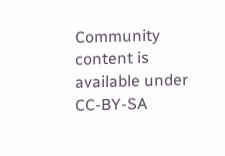Community content is available under CC-BY-SA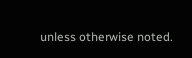unless otherwise noted.